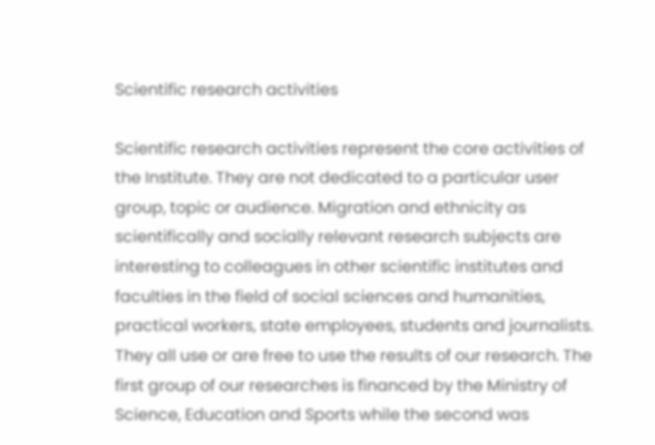Scientific research activities

Scientific research activities represent the core activities of the Institute. They are not dedicated to a particular user group, topic or audience. Migration and ethnicity as scientifically and socially relevant research subjects are interesting to colleagues in other scientific institutes and faculties in the field of social sciences and humanities, practical workers, state employees, students and journalists. They all use or are free to use the results of our research. The first group of our researches is financed by the Ministry of Science, Education and Sports while the second was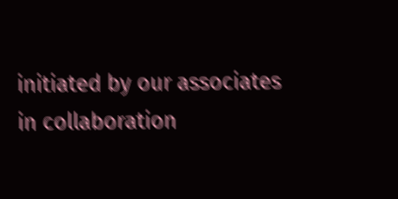initiated by our associates in collaboration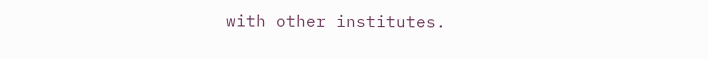with other institutes.